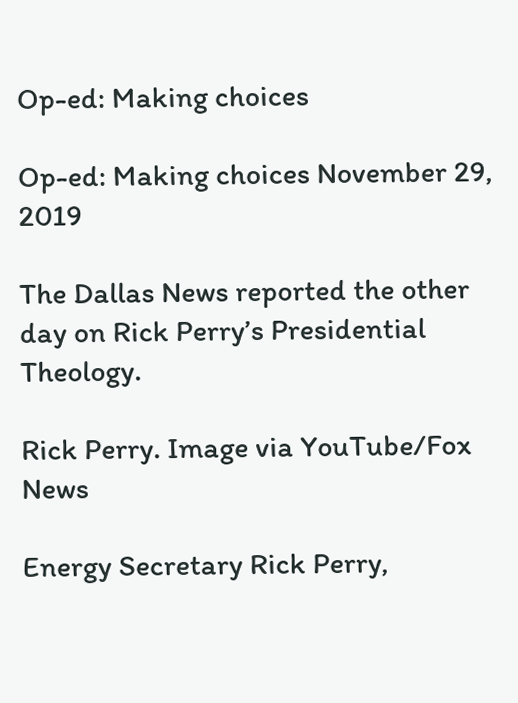Op-ed: Making choices

Op-ed: Making choices November 29, 2019

The Dallas News reported the other day on Rick Perry’s Presidential Theology.

Rick Perry. Image via YouTube/Fox News

Energy Secretary Rick Perry,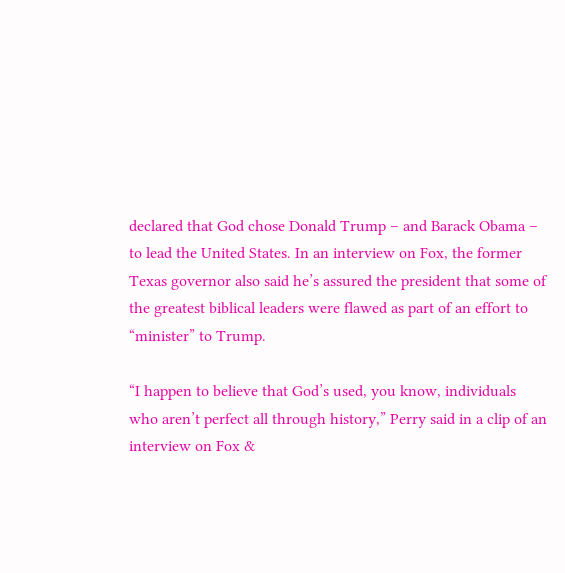declared that God chose Donald Trump – and Barack Obama – to lead the United States. In an interview on Fox, the former Texas governor also said he’s assured the president that some of the greatest biblical leaders were flawed as part of an effort to “minister” to Trump.

“I happen to believe that God’s used, you know, individuals who aren’t perfect all through history,” Perry said in a clip of an interview on Fox &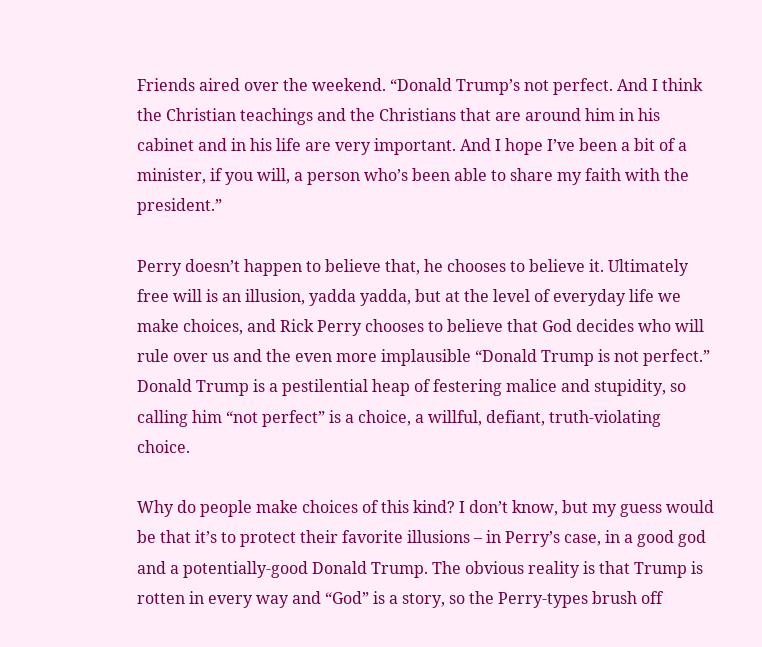Friends aired over the weekend. “Donald Trump’s not perfect. And I think the Christian teachings and the Christians that are around him in his cabinet and in his life are very important. And I hope I’ve been a bit of a minister, if you will, a person who’s been able to share my faith with the president.”

Perry doesn’t happen to believe that, he chooses to believe it. Ultimately free will is an illusion, yadda yadda, but at the level of everyday life we make choices, and Rick Perry chooses to believe that God decides who will rule over us and the even more implausible “Donald Trump is not perfect.” Donald Trump is a pestilential heap of festering malice and stupidity, so calling him “not perfect” is a choice, a willful, defiant, truth-violating choice.

Why do people make choices of this kind? I don’t know, but my guess would be that it’s to protect their favorite illusions – in Perry’s case, in a good god and a potentially-good Donald Trump. The obvious reality is that Trump is rotten in every way and “God” is a story, so the Perry-types brush off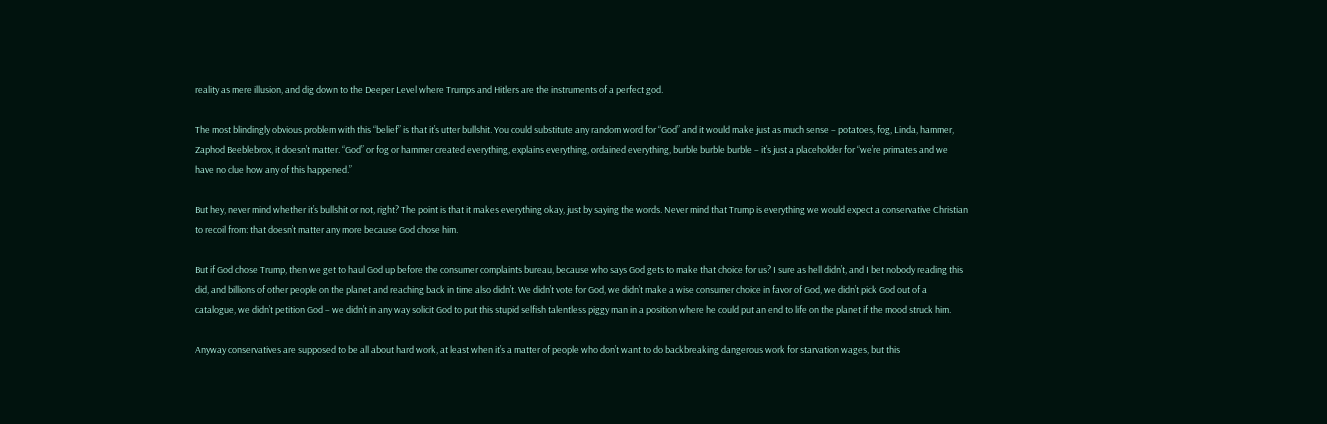reality as mere illusion, and dig down to the Deeper Level where Trumps and Hitlers are the instruments of a perfect god.

The most blindingly obvious problem with this “belief” is that it’s utter bullshit. You could substitute any random word for “God” and it would make just as much sense – potatoes, fog, Linda, hammer, Zaphod Beeblebrox, it doesn’t matter. “God” or fog or hammer created everything, explains everything, ordained everything, burble burble burble – it’s just a placeholder for “we’re primates and we have no clue how any of this happened.”

But hey, never mind whether it’s bullshit or not, right? The point is that it makes everything okay, just by saying the words. Never mind that Trump is everything we would expect a conservative Christian to recoil from: that doesn’t matter any more because God chose him.

But if God chose Trump, then we get to haul God up before the consumer complaints bureau, because who says God gets to make that choice for us? I sure as hell didn’t, and I bet nobody reading this did, and billions of other people on the planet and reaching back in time also didn’t. We didn’t vote for God, we didn’t make a wise consumer choice in favor of God, we didn’t pick God out of a catalogue, we didn’t petition God – we didn’t in any way solicit God to put this stupid selfish talentless piggy man in a position where he could put an end to life on the planet if the mood struck him.

Anyway conservatives are supposed to be all about hard work, at least when it’s a matter of people who don’t want to do backbreaking dangerous work for starvation wages, but this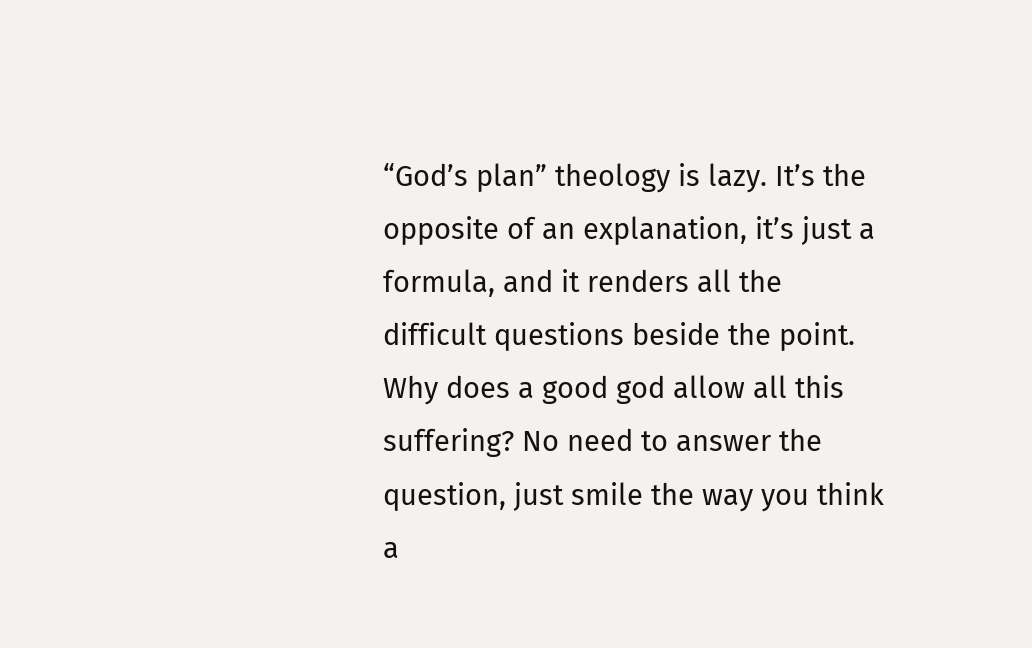“God’s plan” theology is lazy. It’s the opposite of an explanation, it’s just a formula, and it renders all the difficult questions beside the point. Why does a good god allow all this suffering? No need to answer the question, just smile the way you think a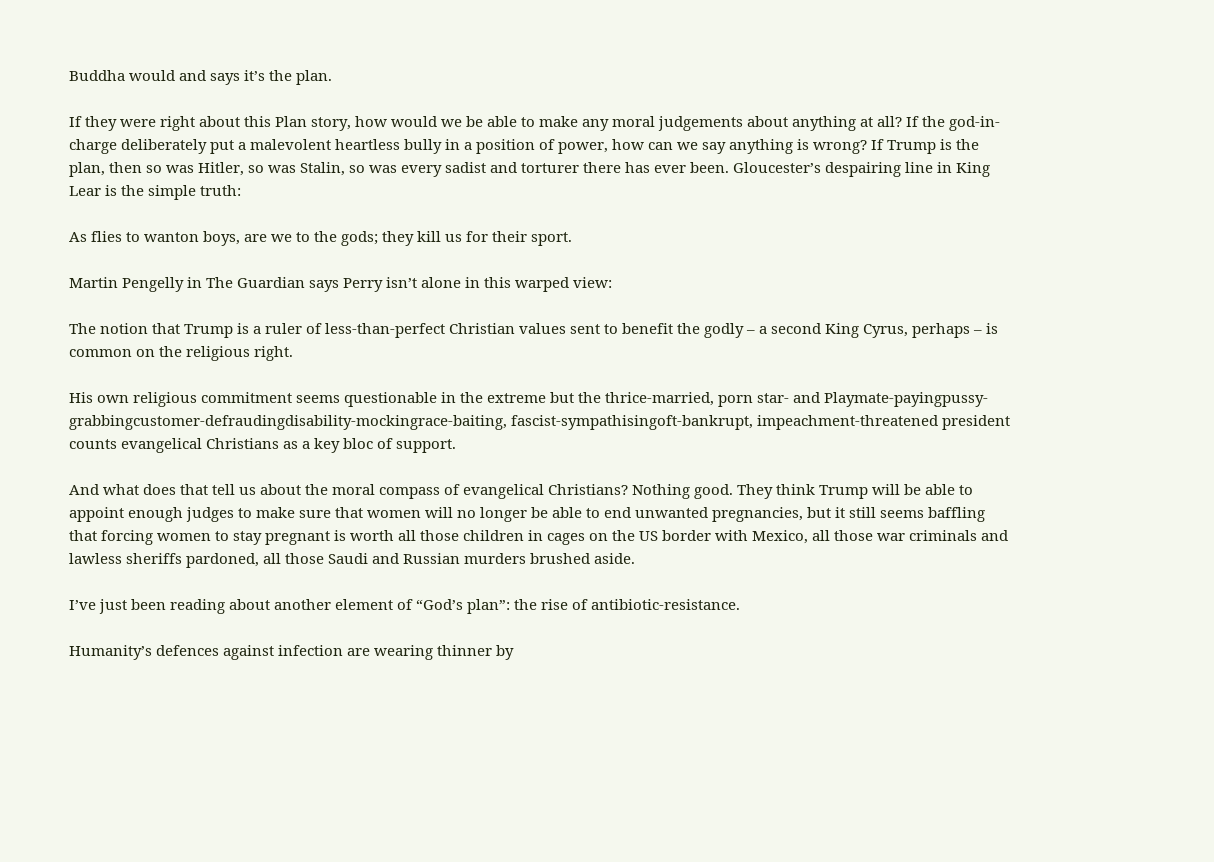Buddha would and says it’s the plan.

If they were right about this Plan story, how would we be able to make any moral judgements about anything at all? If the god-in-charge deliberately put a malevolent heartless bully in a position of power, how can we say anything is wrong? If Trump is the plan, then so was Hitler, so was Stalin, so was every sadist and torturer there has ever been. Gloucester’s despairing line in King Lear is the simple truth:

As flies to wanton boys, are we to the gods; they kill us for their sport.

Martin Pengelly in The Guardian says Perry isn’t alone in this warped view:

The notion that Trump is a ruler of less-than-perfect Christian values sent to benefit the godly – a second King Cyrus, perhaps – is common on the religious right.

His own religious commitment seems questionable in the extreme but the thrice-married, porn star- and Playmate-payingpussy-grabbingcustomer-defraudingdisability-mockingrace-baiting, fascist-sympathisingoft-bankrupt, impeachment-threatened president counts evangelical Christians as a key bloc of support.

And what does that tell us about the moral compass of evangelical Christians? Nothing good. They think Trump will be able to appoint enough judges to make sure that women will no longer be able to end unwanted pregnancies, but it still seems baffling that forcing women to stay pregnant is worth all those children in cages on the US border with Mexico, all those war criminals and lawless sheriffs pardoned, all those Saudi and Russian murders brushed aside.

I’ve just been reading about another element of “God’s plan”: the rise of antibiotic-resistance.

Humanity’s defences against infection are wearing thinner by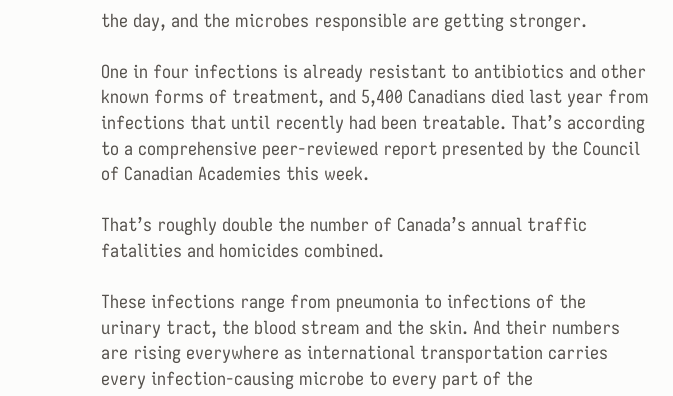the day, and the microbes responsible are getting stronger.

One in four infections is already resistant to antibiotics and other known forms of treatment, and 5,400 Canadians died last year from infections that until recently had been treatable. That’s according to a comprehensive peer-reviewed report presented by the Council of Canadian Academies this week.

That’s roughly double the number of Canada’s annual traffic fatalities and homicides combined.

These infections range from pneumonia to infections of the urinary tract, the blood stream and the skin. And their numbers are rising everywhere as international transportation carries every infection-causing microbe to every part of the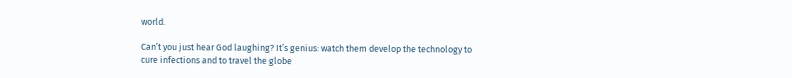world.

Can’t you just hear God laughing? It’s genius: watch them develop the technology to cure infections and to travel the globe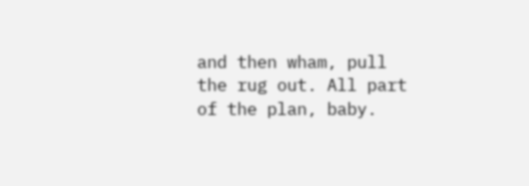and then wham, pull the rug out. All part of the plan, baby.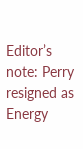Editor’s note: Perry resigned as Energy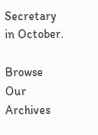Secretary in October.

Browse Our Archives